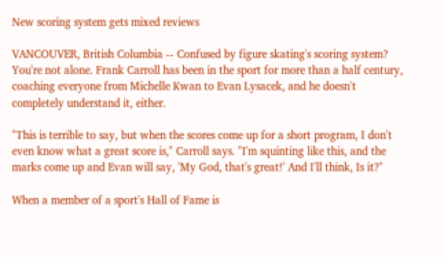New scoring system gets mixed reviews

VANCOUVER, British Columbia -- Confused by figure skating's scoring system? You're not alone. Frank Carroll has been in the sport for more than a half century, coaching everyone from Michelle Kwan to Evan Lysacek, and he doesn't completely understand it, either.

"This is terrible to say, but when the scores come up for a short program, I don't even know what a great score is," Carroll says. "I'm squinting like this, and the marks come up and Evan will say, 'My God, that's great!' And I'll think, Is it?"

When a member of a sport's Hall of Fame is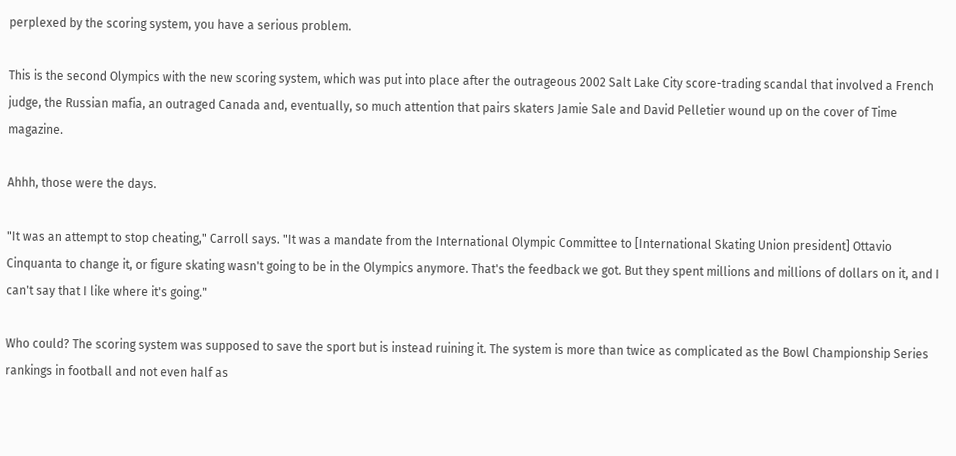perplexed by the scoring system, you have a serious problem.

This is the second Olympics with the new scoring system, which was put into place after the outrageous 2002 Salt Lake City score-trading scandal that involved a French judge, the Russian mafia, an outraged Canada and, eventually, so much attention that pairs skaters Jamie Sale and David Pelletier wound up on the cover of Time magazine.

Ahhh, those were the days.

"It was an attempt to stop cheating," Carroll says. "It was a mandate from the International Olympic Committee to [International Skating Union president] Ottavio Cinquanta to change it, or figure skating wasn't going to be in the Olympics anymore. That's the feedback we got. But they spent millions and millions of dollars on it, and I can't say that I like where it's going."

Who could? The scoring system was supposed to save the sport but is instead ruining it. The system is more than twice as complicated as the Bowl Championship Series rankings in football and not even half as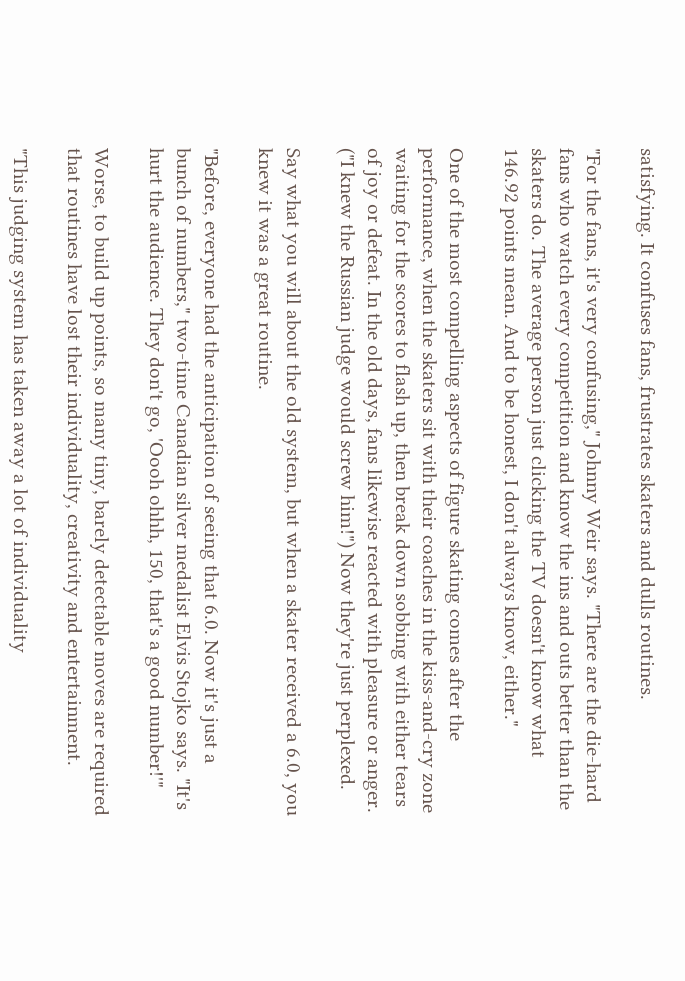satisfying. It confuses fans, frustrates skaters and dulls routines.

"For the fans, it's very confusing," Johnny Weir says. "There are the die-hard fans who watch every competition and know the ins and outs better than the skaters do. The average person just clicking the TV doesn't know what 146.92 points mean. And to be honest, I don't always know, either."

One of the most compelling aspects of figure skating comes after the performance, when the skaters sit with their coaches in the kiss-and-cry zone waiting for the scores to flash up, then break down sobbing with either tears of joy or defeat. In the old days, fans likewise reacted with pleasure or anger. ("I knew the Russian judge would screw him!") Now they're just perplexed.

Say what you will about the old system, but when a skater received a 6.0, you knew it was a great routine.

"Before, everyone had the anticipation of seeing that 6.0. Now it's just a bunch of numbers," two-time Canadian silver medalist Elvis Stojko says. "It's hurt the audience. They don't go, 'Oooh ohhh, 150, that's a good number!'"

Worse, to build up points, so many tiny, barely detectable moves are required that routines have lost their individuality, creativity and entertainment.

"This judging system has taken away a lot of individuality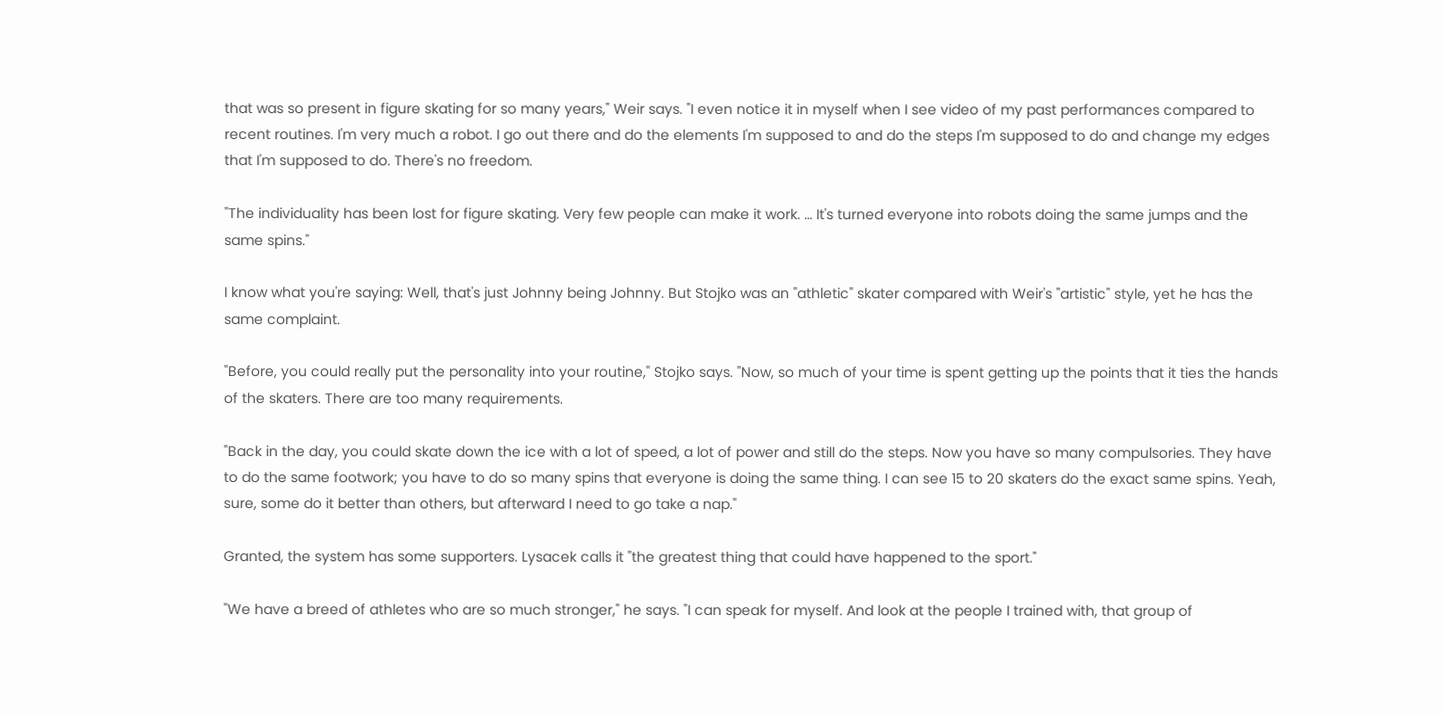that was so present in figure skating for so many years," Weir says. "I even notice it in myself when I see video of my past performances compared to recent routines. I'm very much a robot. I go out there and do the elements I'm supposed to and do the steps I'm supposed to do and change my edges that I'm supposed to do. There's no freedom.

"The individuality has been lost for figure skating. Very few people can make it work. … It's turned everyone into robots doing the same jumps and the same spins."

I know what you're saying: Well, that's just Johnny being Johnny. But Stojko was an "athletic" skater compared with Weir's "artistic" style, yet he has the same complaint.

"Before, you could really put the personality into your routine," Stojko says. "Now, so much of your time is spent getting up the points that it ties the hands of the skaters. There are too many requirements.

"Back in the day, you could skate down the ice with a lot of speed, a lot of power and still do the steps. Now you have so many compulsories. They have to do the same footwork; you have to do so many spins that everyone is doing the same thing. I can see 15 to 20 skaters do the exact same spins. Yeah, sure, some do it better than others, but afterward I need to go take a nap."

Granted, the system has some supporters. Lysacek calls it "the greatest thing that could have happened to the sport."

"We have a breed of athletes who are so much stronger," he says. "I can speak for myself. And look at the people I trained with, that group of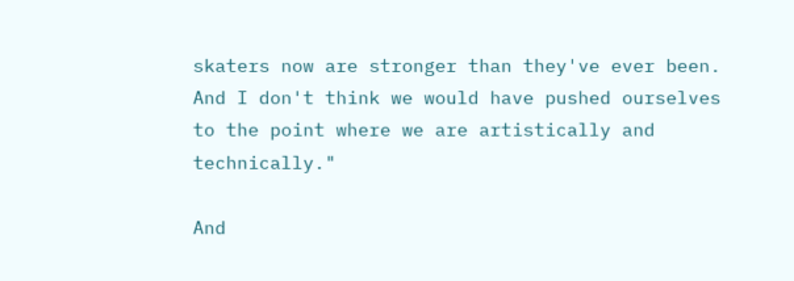skaters now are stronger than they've ever been. And I don't think we would have pushed ourselves to the point where we are artistically and technically."

And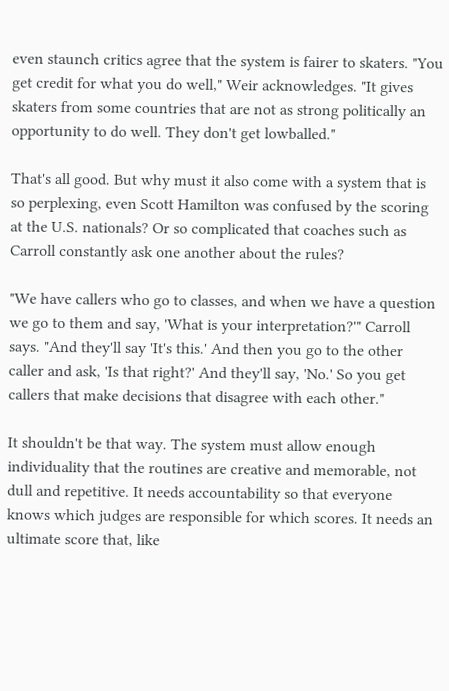even staunch critics agree that the system is fairer to skaters. "You get credit for what you do well," Weir acknowledges. "It gives skaters from some countries that are not as strong politically an opportunity to do well. They don't get lowballed."

That's all good. But why must it also come with a system that is so perplexing, even Scott Hamilton was confused by the scoring at the U.S. nationals? Or so complicated that coaches such as Carroll constantly ask one another about the rules?

"We have callers who go to classes, and when we have a question we go to them and say, 'What is your interpretation?'" Carroll says. "And they'll say 'It's this.' And then you go to the other caller and ask, 'Is that right?' And they'll say, 'No.' So you get callers that make decisions that disagree with each other."

It shouldn't be that way. The system must allow enough individuality that the routines are creative and memorable, not dull and repetitive. It needs accountability so that everyone knows which judges are responsible for which scores. It needs an ultimate score that, like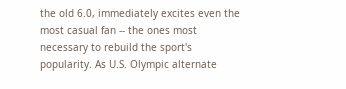the old 6.0, immediately excites even the most casual fan -- the ones most necessary to rebuild the sport's popularity. As U.S. Olympic alternate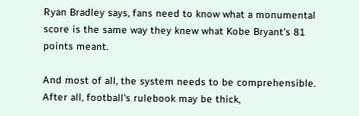Ryan Bradley says, fans need to know what a monumental score is the same way they knew what Kobe Bryant's 81 points meant.

And most of all, the system needs to be comprehensible. After all, football's rulebook may be thick,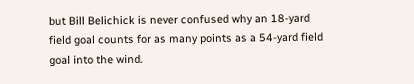but Bill Belichick is never confused why an 18-yard field goal counts for as many points as a 54-yard field goal into the wind.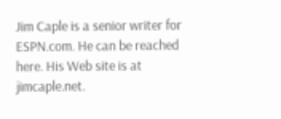Jim Caple is a senior writer for ESPN.com. He can be reached here. His Web site is at jimcaple.net.